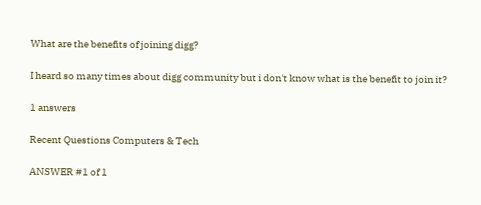What are the benefits of joining digg?

I heard so many times about digg community but i don't know what is the benefit to join it?

1 answers

Recent Questions Computers & Tech

ANSWER #1 of 1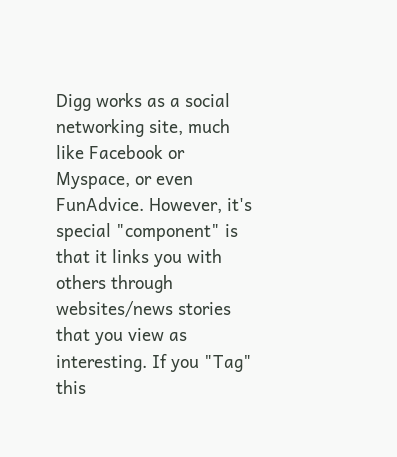Digg works as a social networking site, much like Facebook or Myspace, or even FunAdvice. However, it's special "component" is that it links you with others through websites/news stories that you view as interesting. If you "Tag" this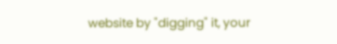website by "digging" it, your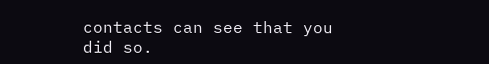contacts can see that you did so.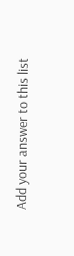Add your answer to this list